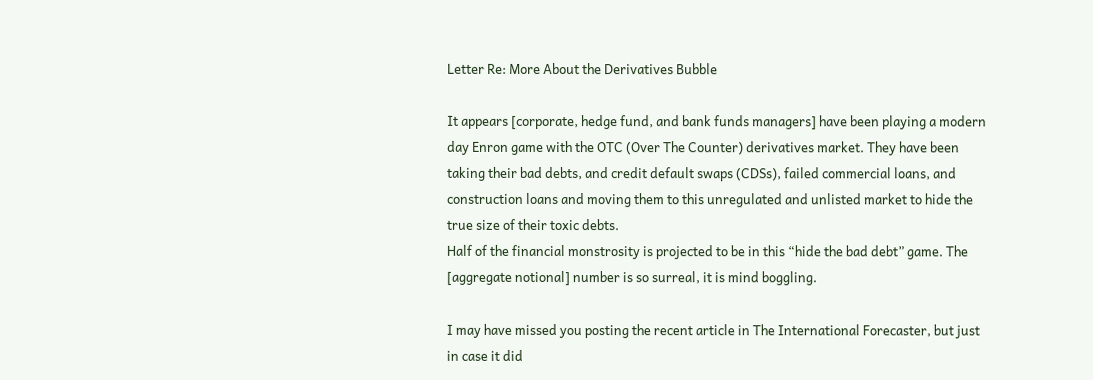Letter Re: More About the Derivatives Bubble

It appears [corporate, hedge fund, and bank funds managers] have been playing a modern day Enron game with the OTC (Over The Counter) derivatives market. They have been taking their bad debts, and credit default swaps (CDSs), failed commercial loans, and construction loans and moving them to this unregulated and unlisted market to hide the true size of their toxic debts.
Half of the financial monstrosity is projected to be in this “hide the bad debt” game. The [aggregate notional] number is so surreal, it is mind boggling.

I may have missed you posting the recent article in The International Forecaster, but just in case it did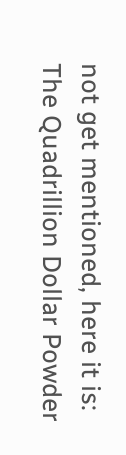not get mentioned, here it is: The Quadrillion Dollar Powder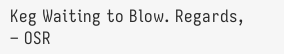Keg Waiting to Blow. Regards, – OSR